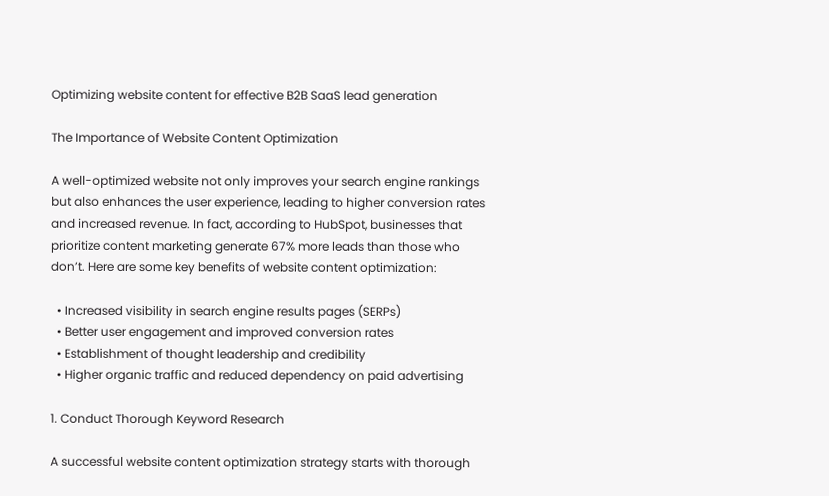Optimizing website content for effective B2B SaaS lead generation

The Importance of Website Content Optimization

A well-optimized website not only improves your search engine rankings but also enhances the user experience, leading to higher conversion rates and increased revenue. In fact, according to HubSpot, businesses that prioritize content marketing generate 67% more leads than those who don’t. Here are some key benefits of website content optimization:

  • Increased visibility in search engine results pages (SERPs)
  • Better user engagement and improved conversion rates
  • Establishment of thought leadership and credibility
  • Higher organic traffic and reduced dependency on paid advertising

1. Conduct Thorough Keyword Research

A successful website content optimization strategy starts with thorough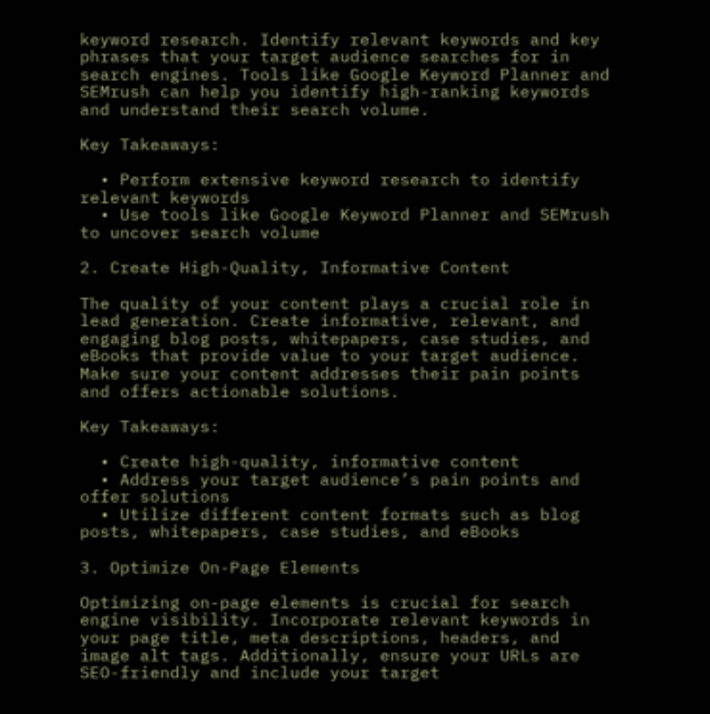keyword research. Identify relevant keywords and key phrases that your target audience searches for in search engines. Tools like Google Keyword Planner and SEMrush can help you identify high-ranking keywords and understand their search volume.

Key Takeaways:

  • Perform extensive keyword research to identify relevant keywords
  • Use tools like Google Keyword Planner and SEMrush to uncover search volume

2. Create High-Quality, Informative Content

The quality of your content plays a crucial role in lead generation. Create informative, relevant, and engaging blog posts, whitepapers, case studies, and eBooks that provide value to your target audience. Make sure your content addresses their pain points and offers actionable solutions.

Key Takeaways:

  • Create high-quality, informative content
  • Address your target audience’s pain points and offer solutions
  • Utilize different content formats such as blog posts, whitepapers, case studies, and eBooks

3. Optimize On-Page Elements

Optimizing on-page elements is crucial for search engine visibility. Incorporate relevant keywords in your page title, meta descriptions, headers, and image alt tags. Additionally, ensure your URLs are SEO-friendly and include your target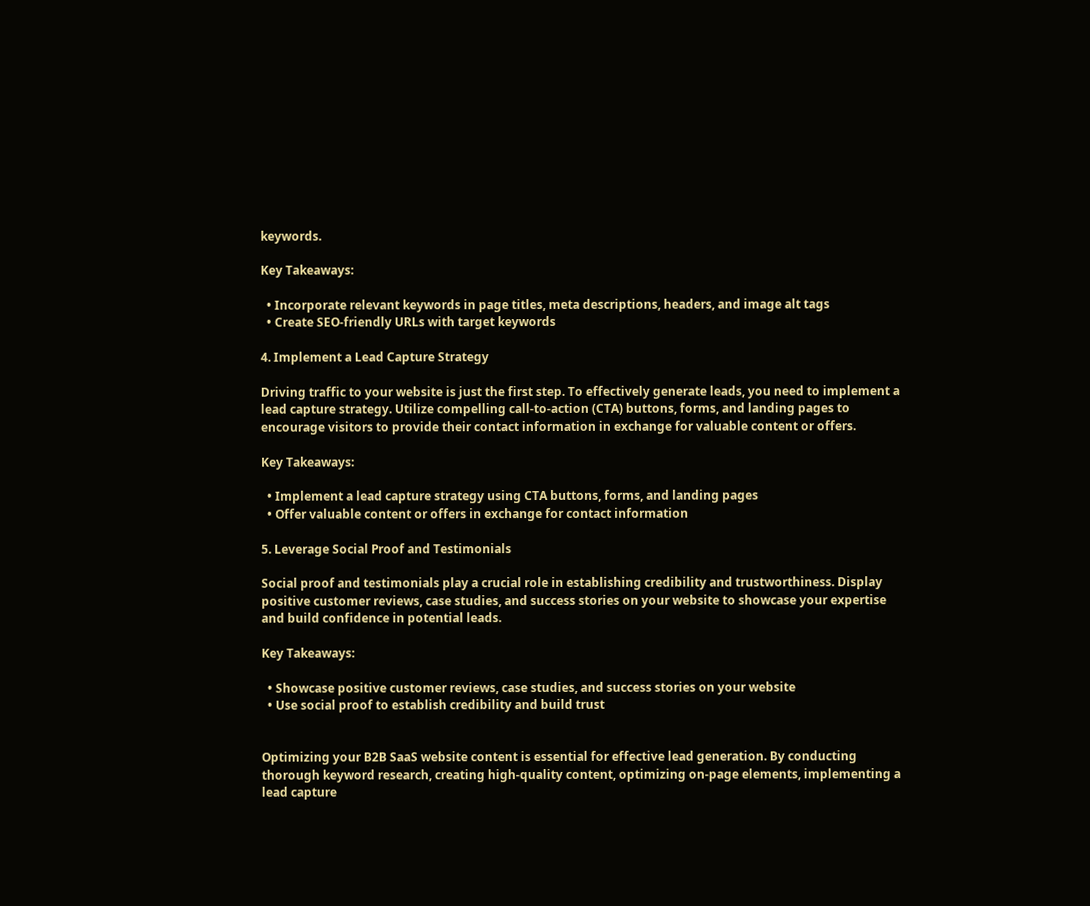keywords.

Key Takeaways:

  • Incorporate relevant keywords in page titles, meta descriptions, headers, and image alt tags
  • Create SEO-friendly URLs with target keywords

4. Implement a Lead Capture Strategy

Driving traffic to your website is just the first step. To effectively generate leads, you need to implement a lead capture strategy. Utilize compelling call-to-action (CTA) buttons, forms, and landing pages to encourage visitors to provide their contact information in exchange for valuable content or offers.

Key Takeaways:

  • Implement a lead capture strategy using CTA buttons, forms, and landing pages
  • Offer valuable content or offers in exchange for contact information

5. Leverage Social Proof and Testimonials

Social proof and testimonials play a crucial role in establishing credibility and trustworthiness. Display positive customer reviews, case studies, and success stories on your website to showcase your expertise and build confidence in potential leads.

Key Takeaways:

  • Showcase positive customer reviews, case studies, and success stories on your website
  • Use social proof to establish credibility and build trust


Optimizing your B2B SaaS website content is essential for effective lead generation. By conducting thorough keyword research, creating high-quality content, optimizing on-page elements, implementing a lead capture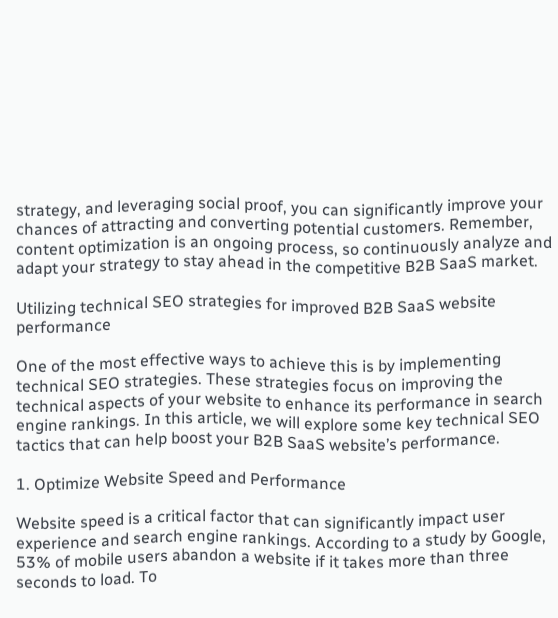strategy, and leveraging social proof, you can significantly improve your chances of attracting and converting potential customers. Remember, content optimization is an ongoing process, so continuously analyze and adapt your strategy to stay ahead in the competitive B2B SaaS market.

Utilizing technical SEO strategies for improved B2B SaaS website performance

One of the most effective ways to achieve this is by implementing technical SEO strategies. These strategies focus on improving the technical aspects of your website to enhance its performance in search engine rankings. In this article, we will explore some key technical SEO tactics that can help boost your B2B SaaS website’s performance.

1. Optimize Website Speed and Performance

Website speed is a critical factor that can significantly impact user experience and search engine rankings. According to a study by Google, 53% of mobile users abandon a website if it takes more than three seconds to load. To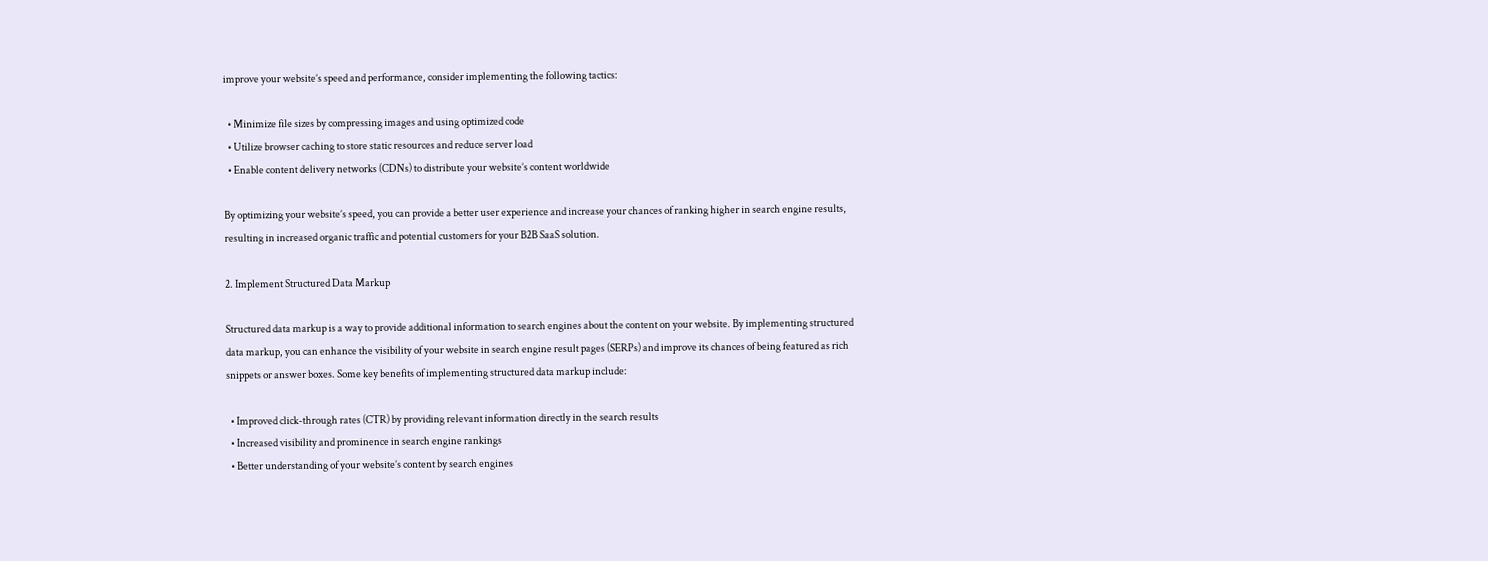improve your website’s speed and performance, consider implementing the following tactics:

  • Minimize file sizes by compressing images and using optimized code
  • Utilize browser caching to store static resources and reduce server load
  • Enable content delivery networks (CDNs) to distribute your website’s content worldwide

By optimizing your website’s speed, you can provide a better user experience and increase your chances of ranking higher in search engine results, resulting in increased organic traffic and potential customers for your B2B SaaS solution.

2. Implement Structured Data Markup

Structured data markup is a way to provide additional information to search engines about the content on your website. By implementing structured data markup, you can enhance the visibility of your website in search engine result pages (SERPs) and improve its chances of being featured as rich snippets or answer boxes. Some key benefits of implementing structured data markup include:

  • Improved click-through rates (CTR) by providing relevant information directly in the search results
  • Increased visibility and prominence in search engine rankings
  • Better understanding of your website’s content by search engines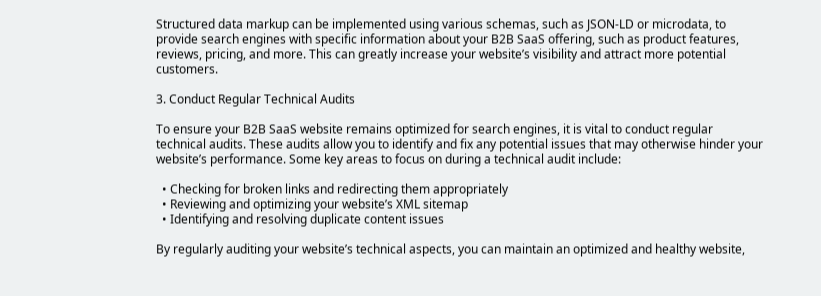Structured data markup can be implemented using various schemas, such as JSON-LD or microdata, to provide search engines with specific information about your B2B SaaS offering, such as product features, reviews, pricing, and more. This can greatly increase your website’s visibility and attract more potential customers.

3. Conduct Regular Technical Audits

To ensure your B2B SaaS website remains optimized for search engines, it is vital to conduct regular technical audits. These audits allow you to identify and fix any potential issues that may otherwise hinder your website’s performance. Some key areas to focus on during a technical audit include:

  • Checking for broken links and redirecting them appropriately
  • Reviewing and optimizing your website’s XML sitemap
  • Identifying and resolving duplicate content issues

By regularly auditing your website’s technical aspects, you can maintain an optimized and healthy website,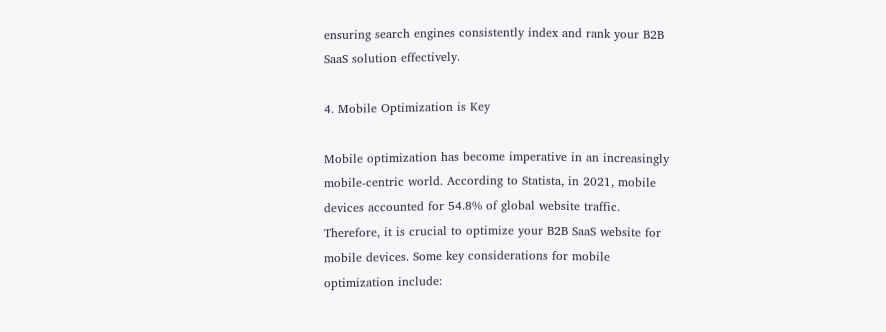ensuring search engines consistently index and rank your B2B SaaS solution effectively.

4. Mobile Optimization is Key

Mobile optimization has become imperative in an increasingly mobile-centric world. According to Statista, in 2021, mobile devices accounted for 54.8% of global website traffic. Therefore, it is crucial to optimize your B2B SaaS website for mobile devices. Some key considerations for mobile optimization include: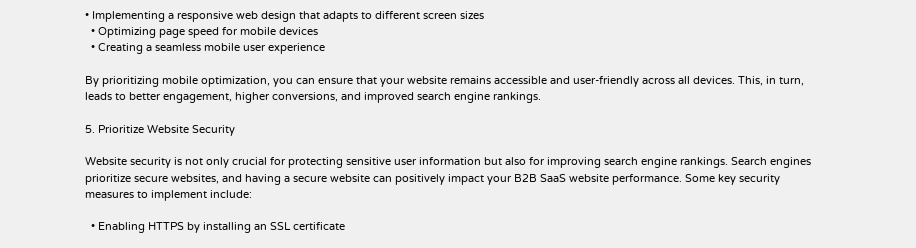• Implementing a responsive web design that adapts to different screen sizes
  • Optimizing page speed for mobile devices
  • Creating a seamless mobile user experience

By prioritizing mobile optimization, you can ensure that your website remains accessible and user-friendly across all devices. This, in turn, leads to better engagement, higher conversions, and improved search engine rankings.

5. Prioritize Website Security

Website security is not only crucial for protecting sensitive user information but also for improving search engine rankings. Search engines prioritize secure websites, and having a secure website can positively impact your B2B SaaS website performance. Some key security measures to implement include:

  • Enabling HTTPS by installing an SSL certificate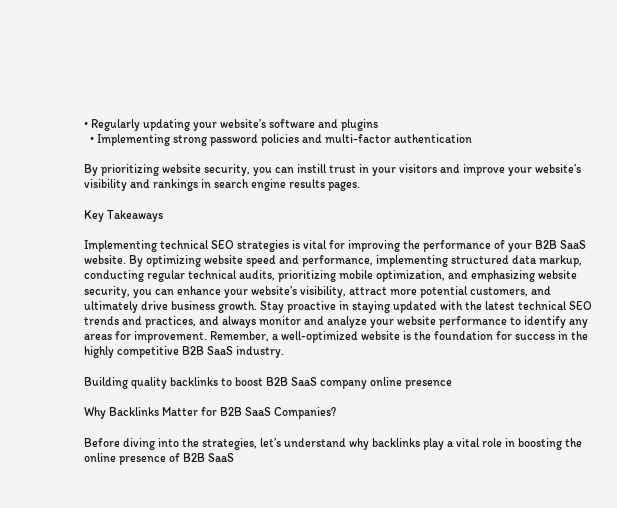• Regularly updating your website’s software and plugins
  • Implementing strong password policies and multi-factor authentication

By prioritizing website security, you can instill trust in your visitors and improve your website’s visibility and rankings in search engine results pages.

Key Takeaways

Implementing technical SEO strategies is vital for improving the performance of your B2B SaaS website. By optimizing website speed and performance, implementing structured data markup, conducting regular technical audits, prioritizing mobile optimization, and emphasizing website security, you can enhance your website’s visibility, attract more potential customers, and ultimately drive business growth. Stay proactive in staying updated with the latest technical SEO trends and practices, and always monitor and analyze your website performance to identify any areas for improvement. Remember, a well-optimized website is the foundation for success in the highly competitive B2B SaaS industry.

Building quality backlinks to boost B2B SaaS company online presence

Why Backlinks Matter for B2B SaaS Companies?

Before diving into the strategies, let’s understand why backlinks play a vital role in boosting the online presence of B2B SaaS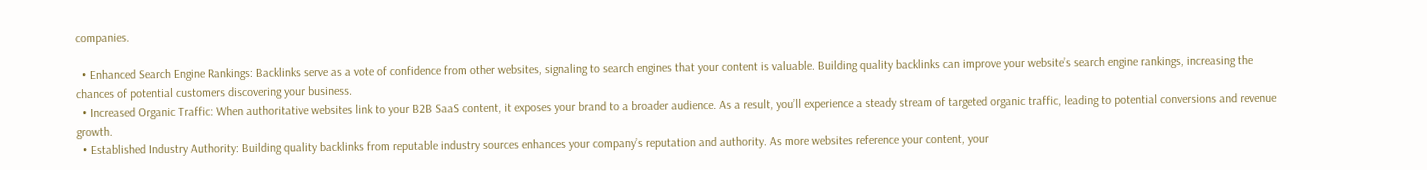companies.

  • Enhanced Search Engine Rankings: Backlinks serve as a vote of confidence from other websites, signaling to search engines that your content is valuable. Building quality backlinks can improve your website’s search engine rankings, increasing the chances of potential customers discovering your business.
  • Increased Organic Traffic: When authoritative websites link to your B2B SaaS content, it exposes your brand to a broader audience. As a result, you’ll experience a steady stream of targeted organic traffic, leading to potential conversions and revenue growth.
  • Established Industry Authority: Building quality backlinks from reputable industry sources enhances your company’s reputation and authority. As more websites reference your content, your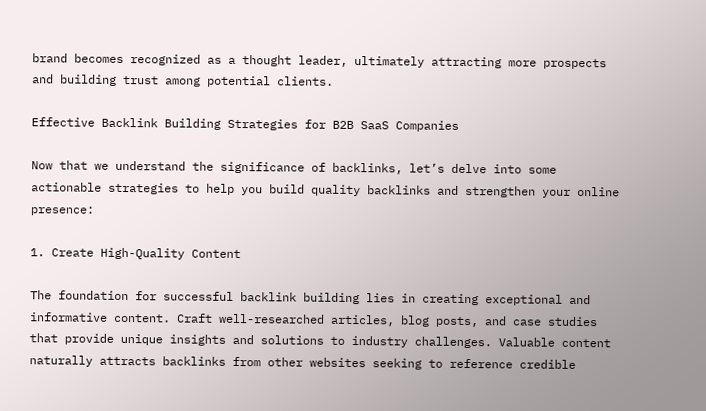brand becomes recognized as a thought leader, ultimately attracting more prospects and building trust among potential clients.

Effective Backlink Building Strategies for B2B SaaS Companies

Now that we understand the significance of backlinks, let’s delve into some actionable strategies to help you build quality backlinks and strengthen your online presence:

1. Create High-Quality Content

The foundation for successful backlink building lies in creating exceptional and informative content. Craft well-researched articles, blog posts, and case studies that provide unique insights and solutions to industry challenges. Valuable content naturally attracts backlinks from other websites seeking to reference credible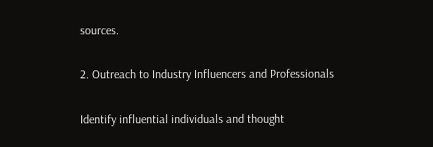sources.

2. Outreach to Industry Influencers and Professionals

Identify influential individuals and thought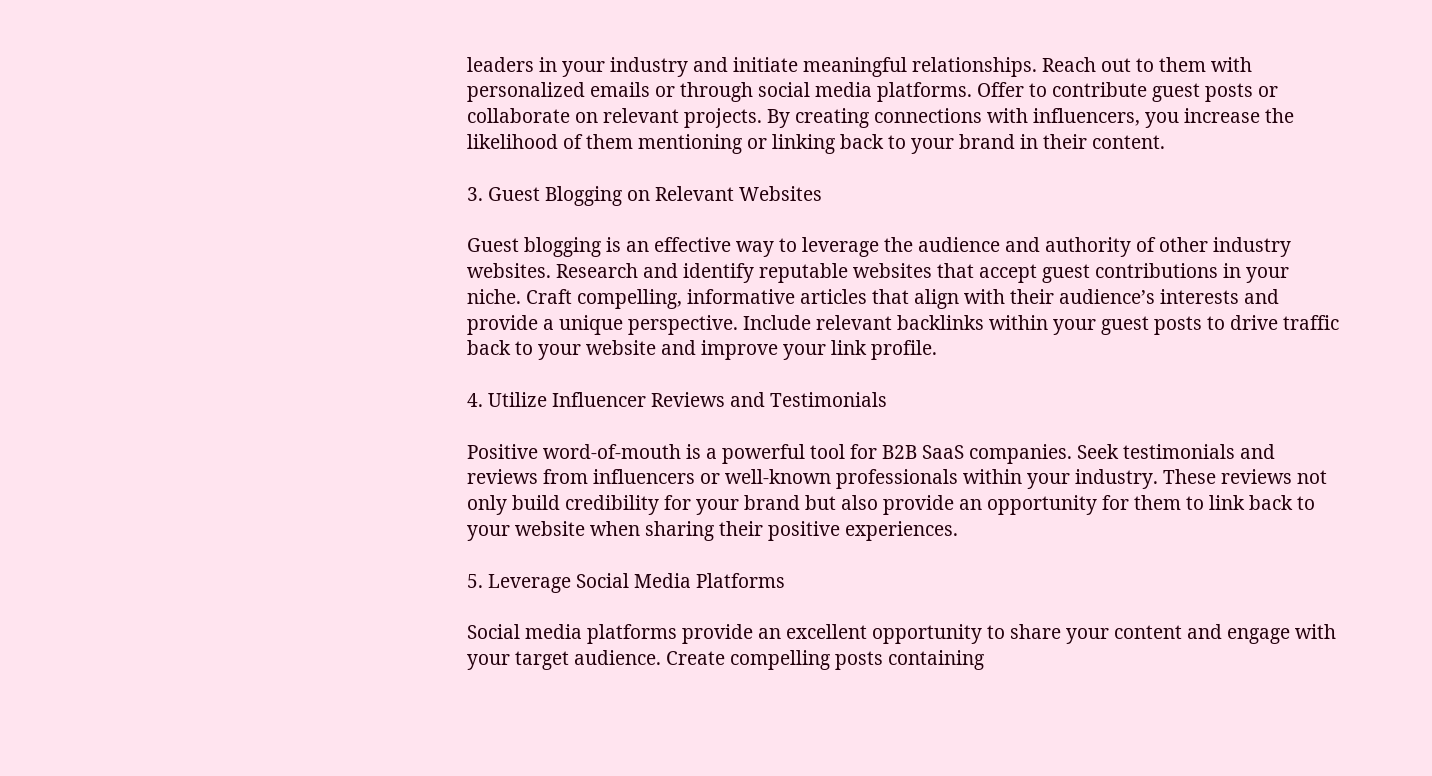leaders in your industry and initiate meaningful relationships. Reach out to them with personalized emails or through social media platforms. Offer to contribute guest posts or collaborate on relevant projects. By creating connections with influencers, you increase the likelihood of them mentioning or linking back to your brand in their content.

3. Guest Blogging on Relevant Websites

Guest blogging is an effective way to leverage the audience and authority of other industry websites. Research and identify reputable websites that accept guest contributions in your niche. Craft compelling, informative articles that align with their audience’s interests and provide a unique perspective. Include relevant backlinks within your guest posts to drive traffic back to your website and improve your link profile.

4. Utilize Influencer Reviews and Testimonials

Positive word-of-mouth is a powerful tool for B2B SaaS companies. Seek testimonials and reviews from influencers or well-known professionals within your industry. These reviews not only build credibility for your brand but also provide an opportunity for them to link back to your website when sharing their positive experiences.

5. Leverage Social Media Platforms

Social media platforms provide an excellent opportunity to share your content and engage with your target audience. Create compelling posts containing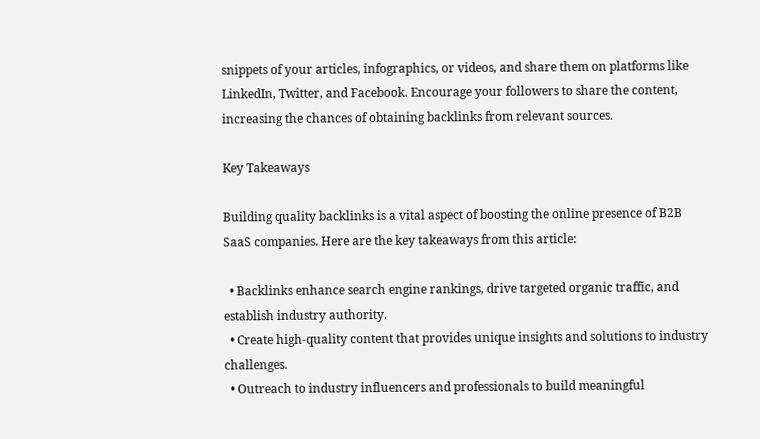snippets of your articles, infographics, or videos, and share them on platforms like LinkedIn, Twitter, and Facebook. Encourage your followers to share the content, increasing the chances of obtaining backlinks from relevant sources.

Key Takeaways

Building quality backlinks is a vital aspect of boosting the online presence of B2B SaaS companies. Here are the key takeaways from this article:

  • Backlinks enhance search engine rankings, drive targeted organic traffic, and establish industry authority.
  • Create high-quality content that provides unique insights and solutions to industry challenges.
  • Outreach to industry influencers and professionals to build meaningful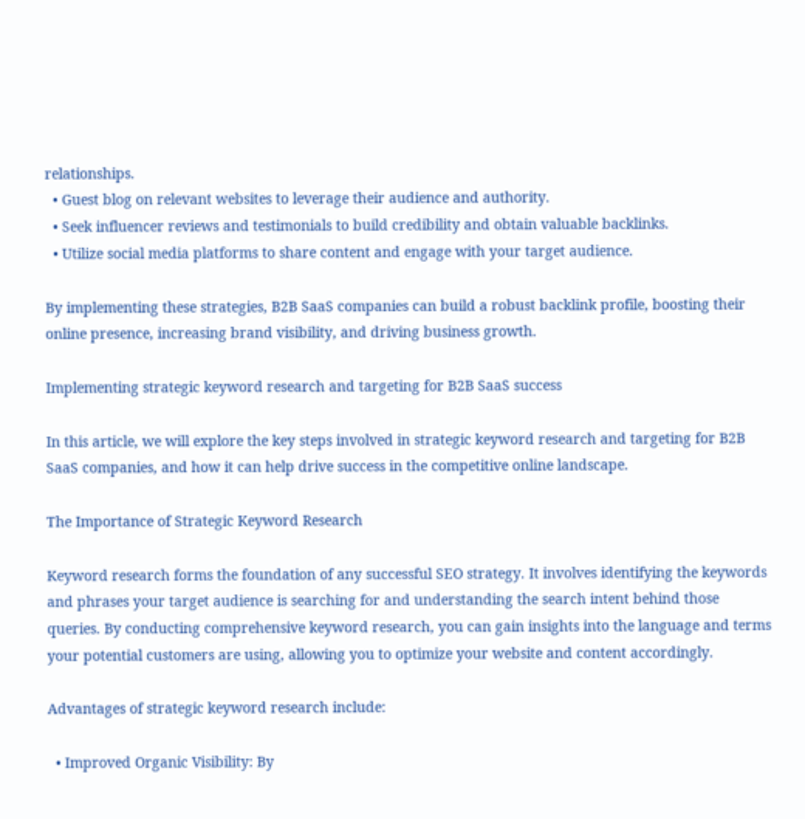relationships.
  • Guest blog on relevant websites to leverage their audience and authority.
  • Seek influencer reviews and testimonials to build credibility and obtain valuable backlinks.
  • Utilize social media platforms to share content and engage with your target audience.

By implementing these strategies, B2B SaaS companies can build a robust backlink profile, boosting their online presence, increasing brand visibility, and driving business growth.

Implementing strategic keyword research and targeting for B2B SaaS success

In this article, we will explore the key steps involved in strategic keyword research and targeting for B2B SaaS companies, and how it can help drive success in the competitive online landscape.

The Importance of Strategic Keyword Research

Keyword research forms the foundation of any successful SEO strategy. It involves identifying the keywords and phrases your target audience is searching for and understanding the search intent behind those queries. By conducting comprehensive keyword research, you can gain insights into the language and terms your potential customers are using, allowing you to optimize your website and content accordingly.

Advantages of strategic keyword research include:

  • Improved Organic Visibility: By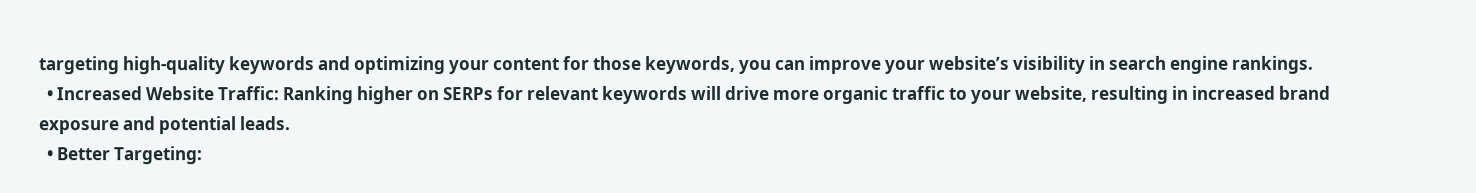targeting high-quality keywords and optimizing your content for those keywords, you can improve your website’s visibility in search engine rankings.
  • Increased Website Traffic: Ranking higher on SERPs for relevant keywords will drive more organic traffic to your website, resulting in increased brand exposure and potential leads.
  • Better Targeting: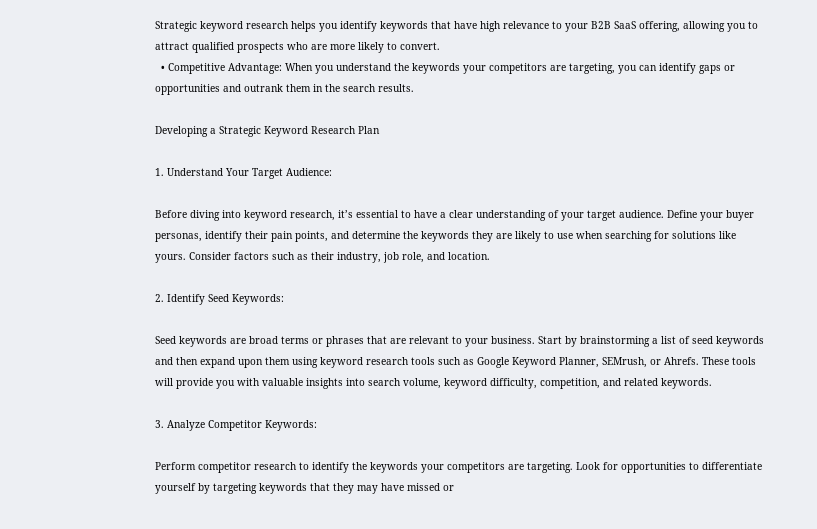Strategic keyword research helps you identify keywords that have high relevance to your B2B SaaS offering, allowing you to attract qualified prospects who are more likely to convert.
  • Competitive Advantage: When you understand the keywords your competitors are targeting, you can identify gaps or opportunities and outrank them in the search results.

Developing a Strategic Keyword Research Plan

1. Understand Your Target Audience:

Before diving into keyword research, it’s essential to have a clear understanding of your target audience. Define your buyer personas, identify their pain points, and determine the keywords they are likely to use when searching for solutions like yours. Consider factors such as their industry, job role, and location.

2. Identify Seed Keywords:

Seed keywords are broad terms or phrases that are relevant to your business. Start by brainstorming a list of seed keywords and then expand upon them using keyword research tools such as Google Keyword Planner, SEMrush, or Ahrefs. These tools will provide you with valuable insights into search volume, keyword difficulty, competition, and related keywords.

3. Analyze Competitor Keywords:

Perform competitor research to identify the keywords your competitors are targeting. Look for opportunities to differentiate yourself by targeting keywords that they may have missed or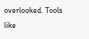overlooked. Tools like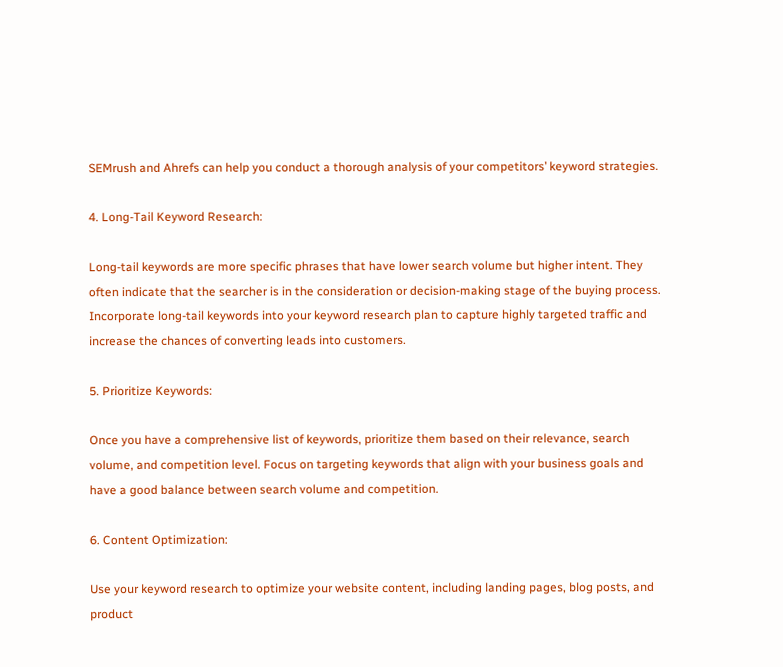SEMrush and Ahrefs can help you conduct a thorough analysis of your competitors’ keyword strategies.

4. Long-Tail Keyword Research:

Long-tail keywords are more specific phrases that have lower search volume but higher intent. They often indicate that the searcher is in the consideration or decision-making stage of the buying process. Incorporate long-tail keywords into your keyword research plan to capture highly targeted traffic and increase the chances of converting leads into customers.

5. Prioritize Keywords:

Once you have a comprehensive list of keywords, prioritize them based on their relevance, search volume, and competition level. Focus on targeting keywords that align with your business goals and have a good balance between search volume and competition.

6. Content Optimization:

Use your keyword research to optimize your website content, including landing pages, blog posts, and product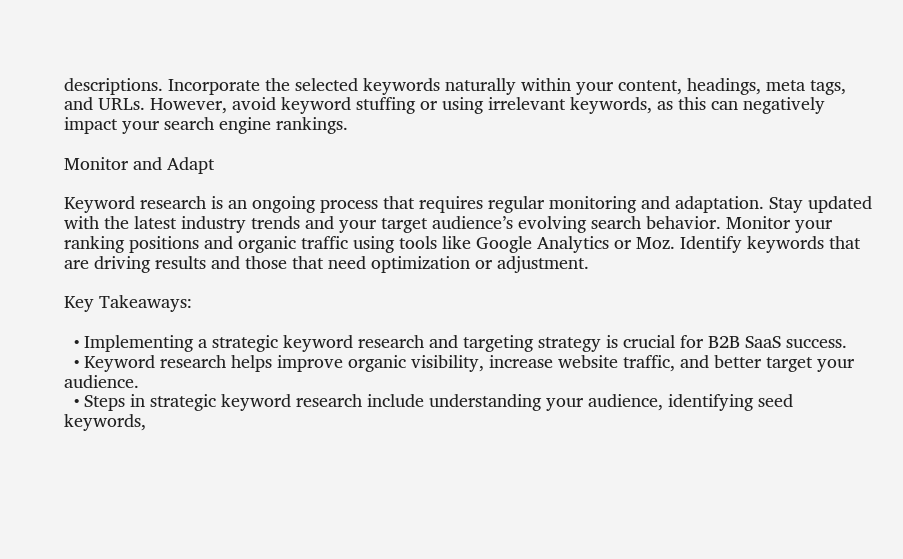descriptions. Incorporate the selected keywords naturally within your content, headings, meta tags, and URLs. However, avoid keyword stuffing or using irrelevant keywords, as this can negatively impact your search engine rankings.

Monitor and Adapt

Keyword research is an ongoing process that requires regular monitoring and adaptation. Stay updated with the latest industry trends and your target audience’s evolving search behavior. Monitor your ranking positions and organic traffic using tools like Google Analytics or Moz. Identify keywords that are driving results and those that need optimization or adjustment.

Key Takeaways:

  • Implementing a strategic keyword research and targeting strategy is crucial for B2B SaaS success.
  • Keyword research helps improve organic visibility, increase website traffic, and better target your audience.
  • Steps in strategic keyword research include understanding your audience, identifying seed keywords,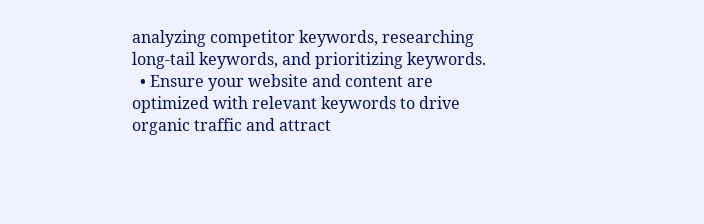analyzing competitor keywords, researching long-tail keywords, and prioritizing keywords.
  • Ensure your website and content are optimized with relevant keywords to drive organic traffic and attract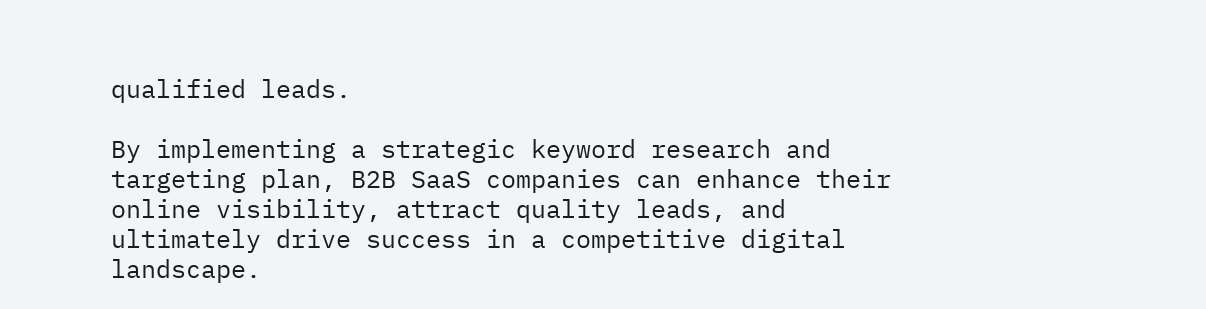qualified leads.

By implementing a strategic keyword research and targeting plan, B2B SaaS companies can enhance their online visibility, attract quality leads, and ultimately drive success in a competitive digital landscape.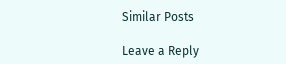Similar Posts

Leave a Reply